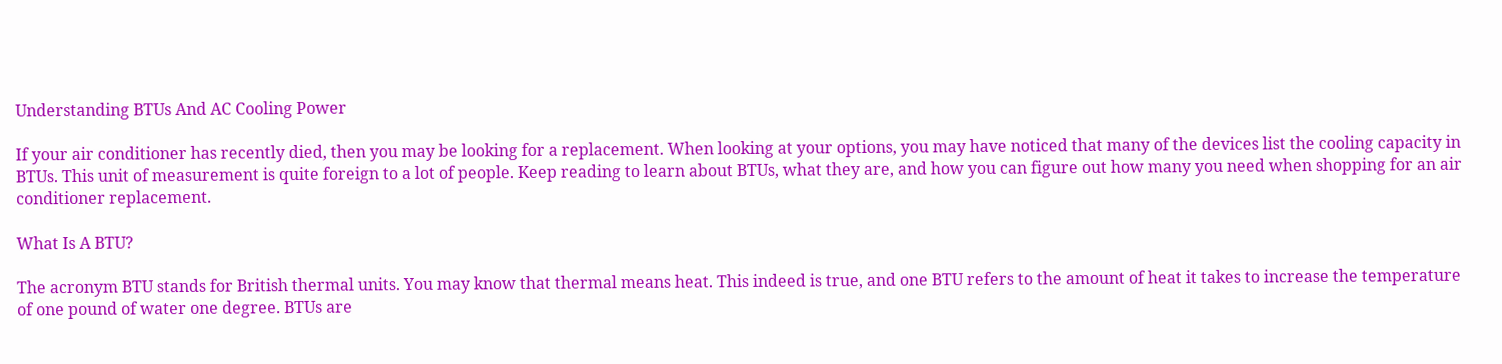Understanding BTUs And AC Cooling Power

If your air conditioner has recently died, then you may be looking for a replacement. When looking at your options, you may have noticed that many of the devices list the cooling capacity in BTUs. This unit of measurement is quite foreign to a lot of people. Keep reading to learn about BTUs, what they are, and how you can figure out how many you need when shopping for an air conditioner replacement.

What Is A BTU?

The acronym BTU stands for British thermal units. You may know that thermal means heat. This indeed is true, and one BTU refers to the amount of heat it takes to increase the temperature of one pound of water one degree. BTUs are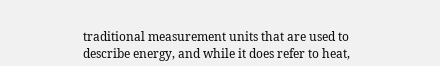traditional measurement units that are used to describe energy, and while it does refer to heat,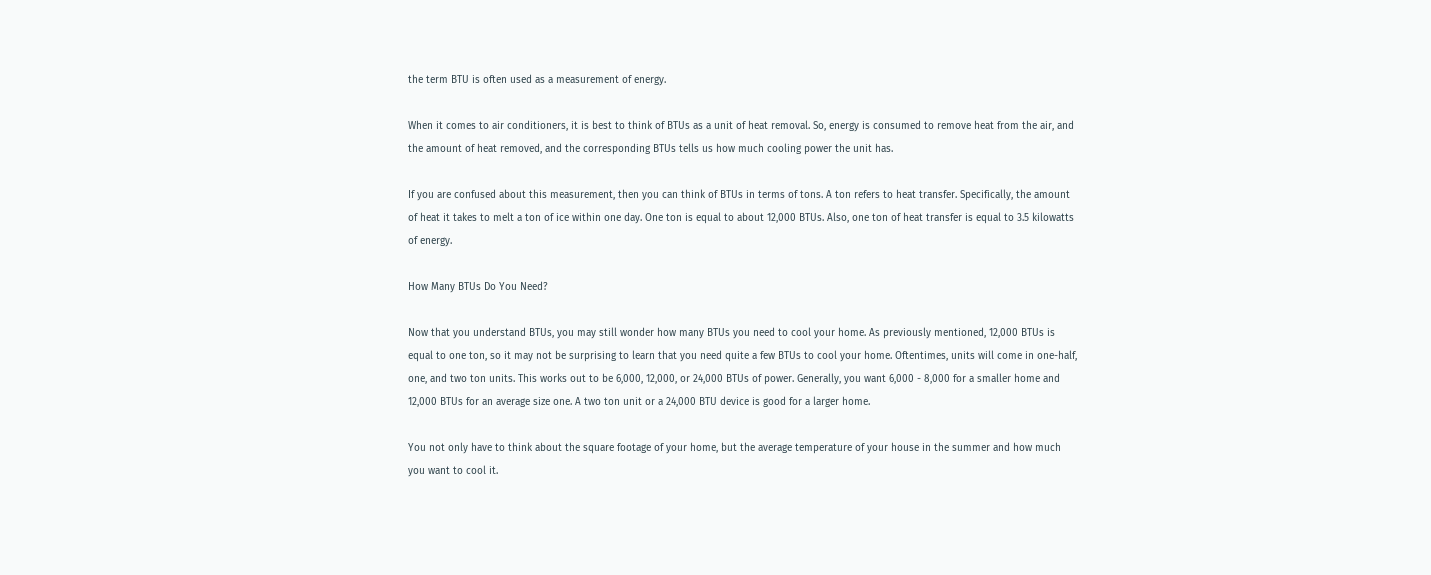the term BTU is often used as a measurement of energy.

When it comes to air conditioners, it is best to think of BTUs as a unit of heat removal. So, energy is consumed to remove heat from the air, and the amount of heat removed, and the corresponding BTUs tells us how much cooling power the unit has.

If you are confused about this measurement, then you can think of BTUs in terms of tons. A ton refers to heat transfer. Specifically, the amount of heat it takes to melt a ton of ice within one day. One ton is equal to about 12,000 BTUs. Also, one ton of heat transfer is equal to 3.5 kilowatts of energy.

How Many BTUs Do You Need?

Now that you understand BTUs, you may still wonder how many BTUs you need to cool your home. As previously mentioned, 12,000 BTUs is equal to one ton, so it may not be surprising to learn that you need quite a few BTUs to cool your home. Oftentimes, units will come in one-half, one, and two ton units. This works out to be 6,000, 12,000, or 24,000 BTUs of power. Generally, you want 6,000 - 8,000 for a smaller home and 12,000 BTUs for an average size one. A two ton unit or a 24,000 BTU device is good for a larger home.

You not only have to think about the square footage of your home, but the average temperature of your house in the summer and how much you want to cool it.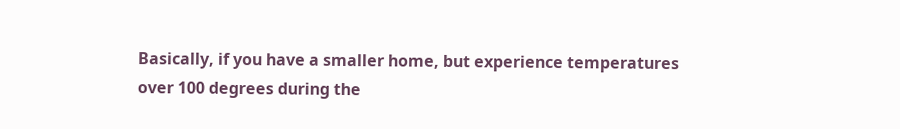Basically, if you have a smaller home, but experience temperatures over 100 degrees during the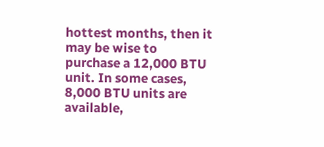hottest months, then it may be wise to purchase a 12,000 BTU unit. In some cases, 8,000 BTU units are available,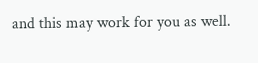and this may work for you as well.